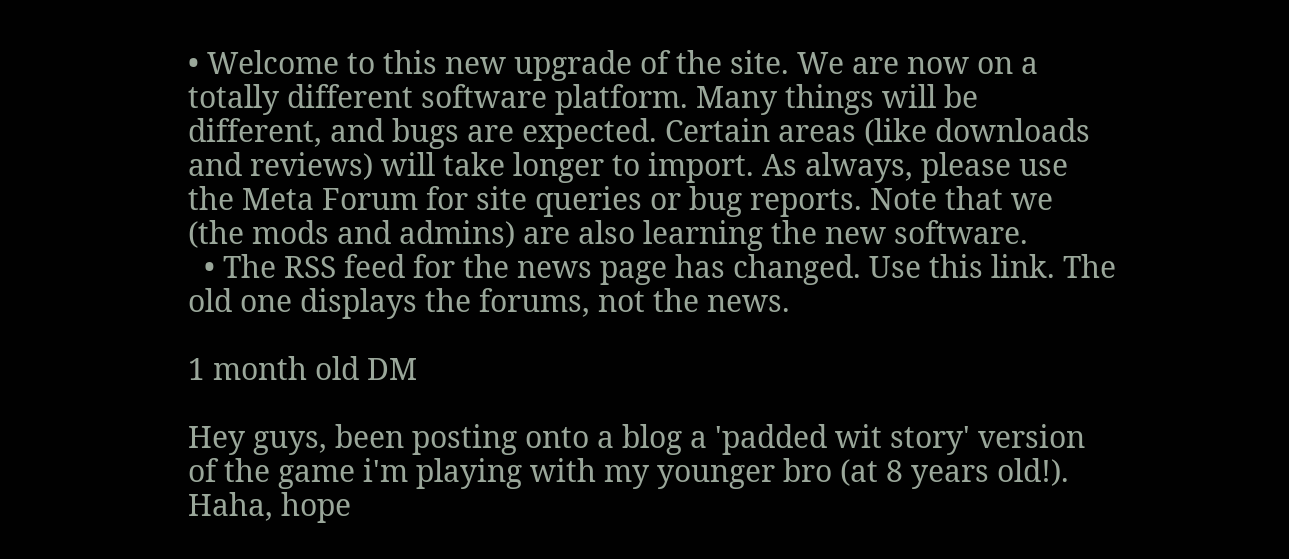• Welcome to this new upgrade of the site. We are now on a totally different software platform. Many things will be different, and bugs are expected. Certain areas (like downloads and reviews) will take longer to import. As always, please use the Meta Forum for site queries or bug reports. Note that we (the mods and admins) are also learning the new software.
  • The RSS feed for the news page has changed. Use this link. The old one displays the forums, not the news.

1 month old DM

Hey guys, been posting onto a blog a 'padded wit story' version of the game i'm playing with my younger bro (at 8 years old!). Haha, hope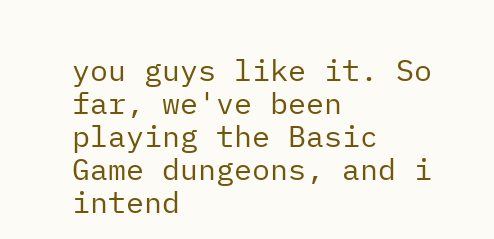you guys like it. So far, we've been playing the Basic Game dungeons, and i intend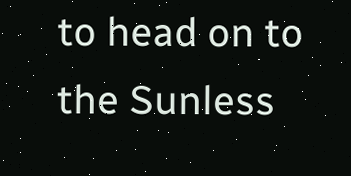to head on to the Sunless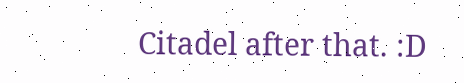Citadel after that. :D